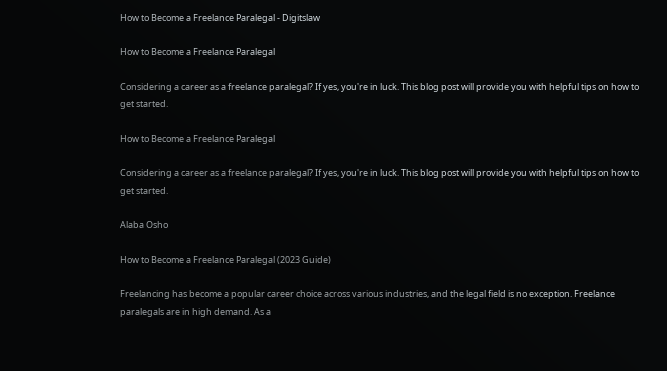How to Become a Freelance Paralegal - Digitslaw

How to Become a Freelance Paralegal

Considering a career as a freelance paralegal? If yes, you're in luck. This blog post will provide you with helpful tips on how to get started.

How to Become a Freelance Paralegal

Considering a career as a freelance paralegal? If yes, you're in luck. This blog post will provide you with helpful tips on how to get started.

Alaba Osho

How to Become a Freelance Paralegal (2023 Guide)

Freelancing has become a popular career choice across various industries, and the legal field is no exception. Freelance paralegals are in high demand. As a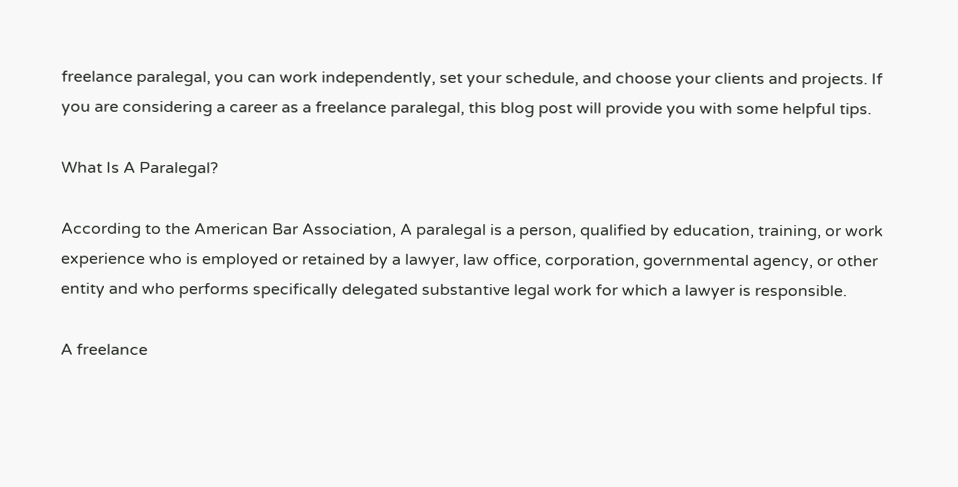freelance paralegal, you can work independently, set your schedule, and choose your clients and projects. If you are considering a career as a freelance paralegal, this blog post will provide you with some helpful tips.

What Is A Paralegal?

According to the American Bar Association, A paralegal is a person, qualified by education, training, or work experience who is employed or retained by a lawyer, law office, corporation, governmental agency, or other entity and who performs specifically delegated substantive legal work for which a lawyer is responsible.

A freelance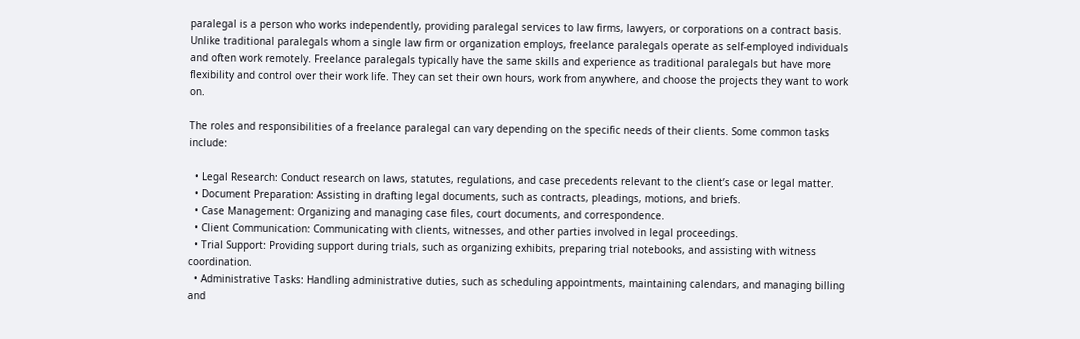paralegal is a person who works independently, providing paralegal services to law firms, lawyers, or corporations on a contract basis. Unlike traditional paralegals whom a single law firm or organization employs, freelance paralegals operate as self-employed individuals and often work remotely. Freelance paralegals typically have the same skills and experience as traditional paralegals but have more flexibility and control over their work life. They can set their own hours, work from anywhere, and choose the projects they want to work on.

The roles and responsibilities of a freelance paralegal can vary depending on the specific needs of their clients. Some common tasks include:

  • Legal Research: Conduct research on laws, statutes, regulations, and case precedents relevant to the client’s case or legal matter.
  • Document Preparation: Assisting in drafting legal documents, such as contracts, pleadings, motions, and briefs.
  • Case Management: Organizing and managing case files, court documents, and correspondence.
  • Client Communication: Communicating with clients, witnesses, and other parties involved in legal proceedings.
  • Trial Support: Providing support during trials, such as organizing exhibits, preparing trial notebooks, and assisting with witness coordination.
  • Administrative Tasks: Handling administrative duties, such as scheduling appointments, maintaining calendars, and managing billing and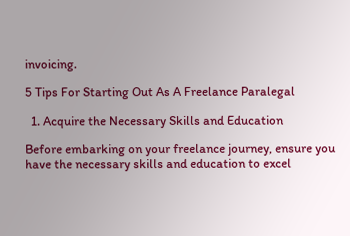invoicing.

5 Tips For Starting Out As A Freelance Paralegal

  1. Acquire the Necessary Skills and Education

Before embarking on your freelance journey, ensure you have the necessary skills and education to excel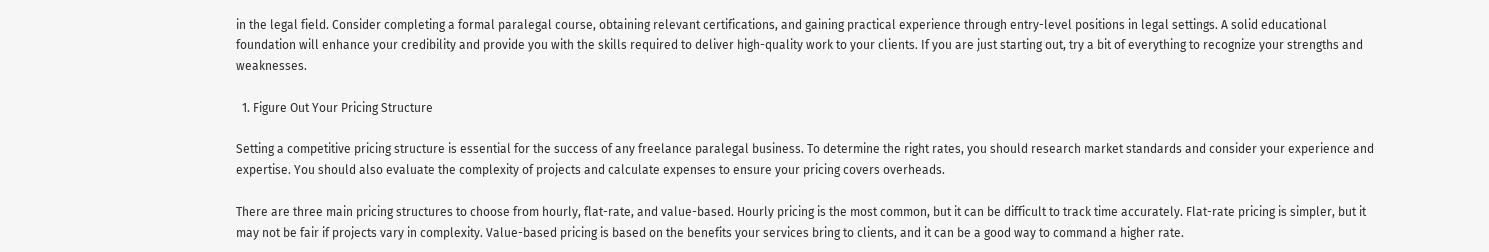in the legal field. Consider completing a formal paralegal course, obtaining relevant certifications, and gaining practical experience through entry-level positions in legal settings. A solid educational foundation will enhance your credibility and provide you with the skills required to deliver high-quality work to your clients. If you are just starting out, try a bit of everything to recognize your strengths and weaknesses.

  1. Figure Out Your Pricing Structure

Setting a competitive pricing structure is essential for the success of any freelance paralegal business. To determine the right rates, you should research market standards and consider your experience and expertise. You should also evaluate the complexity of projects and calculate expenses to ensure your pricing covers overheads.

There are three main pricing structures to choose from hourly, flat-rate, and value-based. Hourly pricing is the most common, but it can be difficult to track time accurately. Flat-rate pricing is simpler, but it may not be fair if projects vary in complexity. Value-based pricing is based on the benefits your services bring to clients, and it can be a good way to command a higher rate.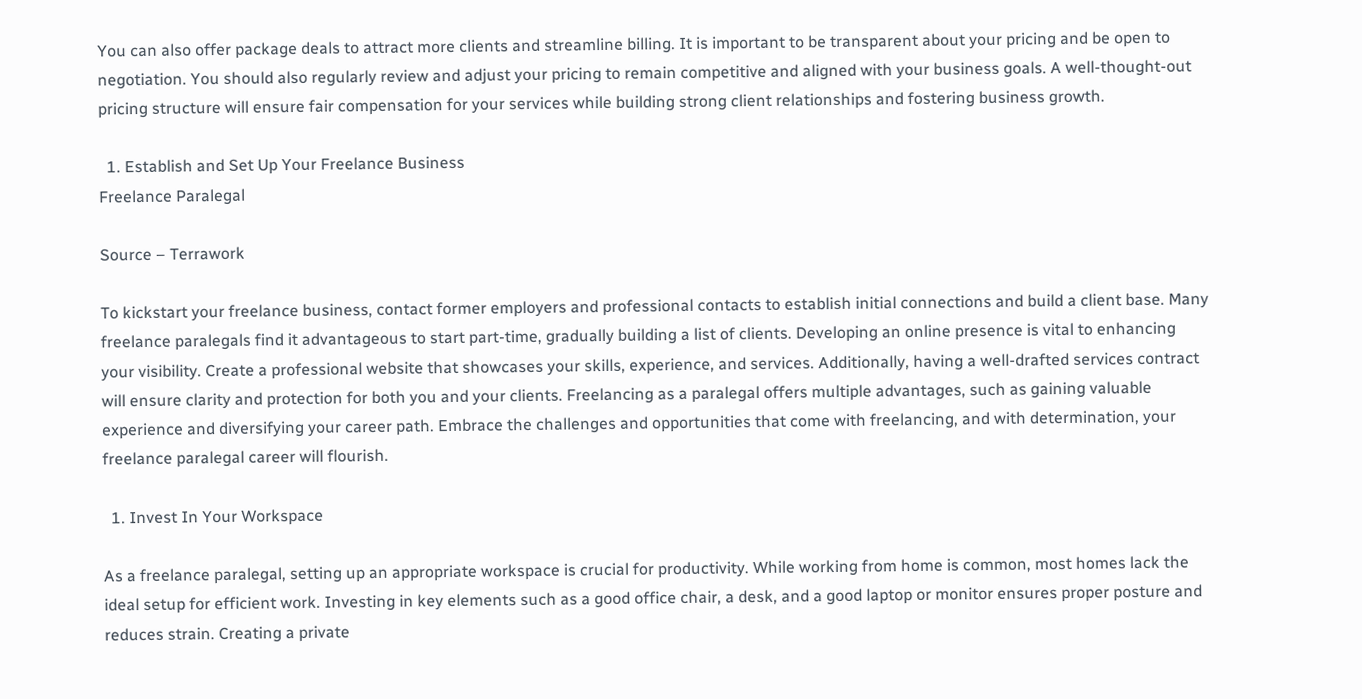You can also offer package deals to attract more clients and streamline billing. It is important to be transparent about your pricing and be open to negotiation. You should also regularly review and adjust your pricing to remain competitive and aligned with your business goals. A well-thought-out pricing structure will ensure fair compensation for your services while building strong client relationships and fostering business growth.

  1. Establish and Set Up Your Freelance Business
Freelance Paralegal

Source – Terrawork

To kickstart your freelance business, contact former employers and professional contacts to establish initial connections and build a client base. Many freelance paralegals find it advantageous to start part-time, gradually building a list of clients. Developing an online presence is vital to enhancing your visibility. Create a professional website that showcases your skills, experience, and services. Additionally, having a well-drafted services contract will ensure clarity and protection for both you and your clients. Freelancing as a paralegal offers multiple advantages, such as gaining valuable experience and diversifying your career path. Embrace the challenges and opportunities that come with freelancing, and with determination, your freelance paralegal career will flourish.

  1. Invest In Your Workspace

As a freelance paralegal, setting up an appropriate workspace is crucial for productivity. While working from home is common, most homes lack the ideal setup for efficient work. Investing in key elements such as a good office chair, a desk, and a good laptop or monitor ensures proper posture and reduces strain. Creating a private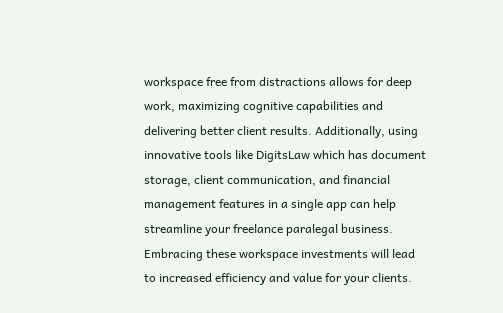workspace free from distractions allows for deep work, maximizing cognitive capabilities and delivering better client results. Additionally, using innovative tools like DigitsLaw which has document storage, client communication, and financial management features in a single app can help streamline your freelance paralegal business. Embracing these workspace investments will lead to increased efficiency and value for your clients.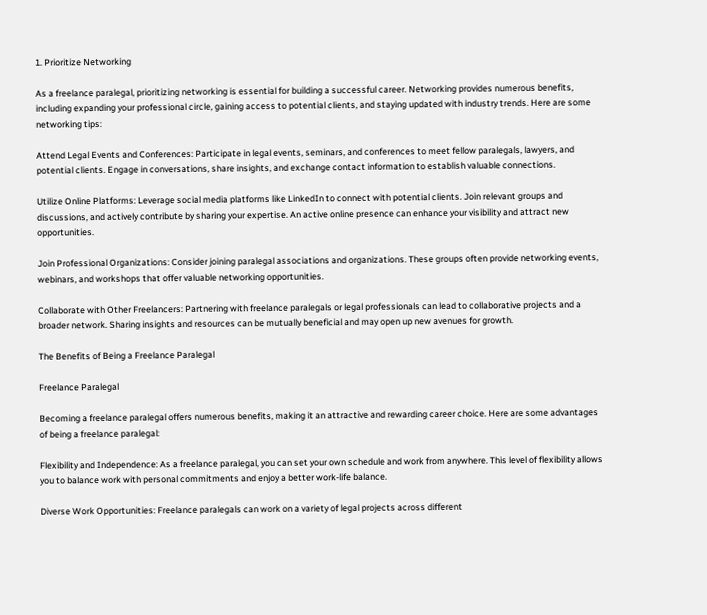1. Prioritize Networking

As a freelance paralegal, prioritizing networking is essential for building a successful career. Networking provides numerous benefits, including expanding your professional circle, gaining access to potential clients, and staying updated with industry trends. Here are some networking tips:

Attend Legal Events and Conferences: Participate in legal events, seminars, and conferences to meet fellow paralegals, lawyers, and potential clients. Engage in conversations, share insights, and exchange contact information to establish valuable connections.

Utilize Online Platforms: Leverage social media platforms like LinkedIn to connect with potential clients. Join relevant groups and discussions, and actively contribute by sharing your expertise. An active online presence can enhance your visibility and attract new opportunities.

Join Professional Organizations: Consider joining paralegal associations and organizations. These groups often provide networking events, webinars, and workshops that offer valuable networking opportunities.

Collaborate with Other Freelancers: Partnering with freelance paralegals or legal professionals can lead to collaborative projects and a broader network. Sharing insights and resources can be mutually beneficial and may open up new avenues for growth.

The Benefits of Being a Freelance Paralegal

Freelance Paralegal

Becoming a freelance paralegal offers numerous benefits, making it an attractive and rewarding career choice. Here are some advantages of being a freelance paralegal:

Flexibility and Independence: As a freelance paralegal, you can set your own schedule and work from anywhere. This level of flexibility allows you to balance work with personal commitments and enjoy a better work-life balance.

Diverse Work Opportunities: Freelance paralegals can work on a variety of legal projects across different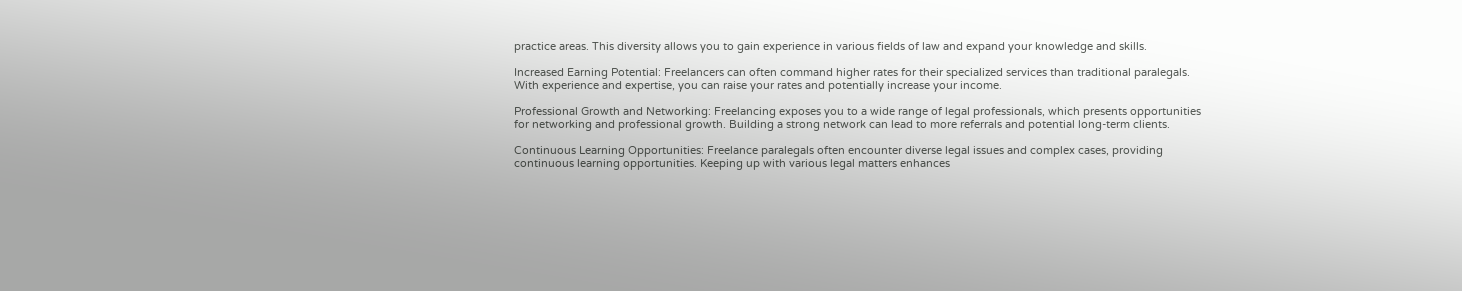practice areas. This diversity allows you to gain experience in various fields of law and expand your knowledge and skills.

Increased Earning Potential: Freelancers can often command higher rates for their specialized services than traditional paralegals. With experience and expertise, you can raise your rates and potentially increase your income.

Professional Growth and Networking: Freelancing exposes you to a wide range of legal professionals, which presents opportunities for networking and professional growth. Building a strong network can lead to more referrals and potential long-term clients.

Continuous Learning Opportunities: Freelance paralegals often encounter diverse legal issues and complex cases, providing continuous learning opportunities. Keeping up with various legal matters enhances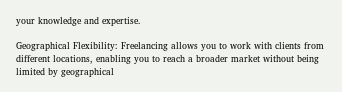your knowledge and expertise.

Geographical Flexibility: Freelancing allows you to work with clients from different locations, enabling you to reach a broader market without being limited by geographical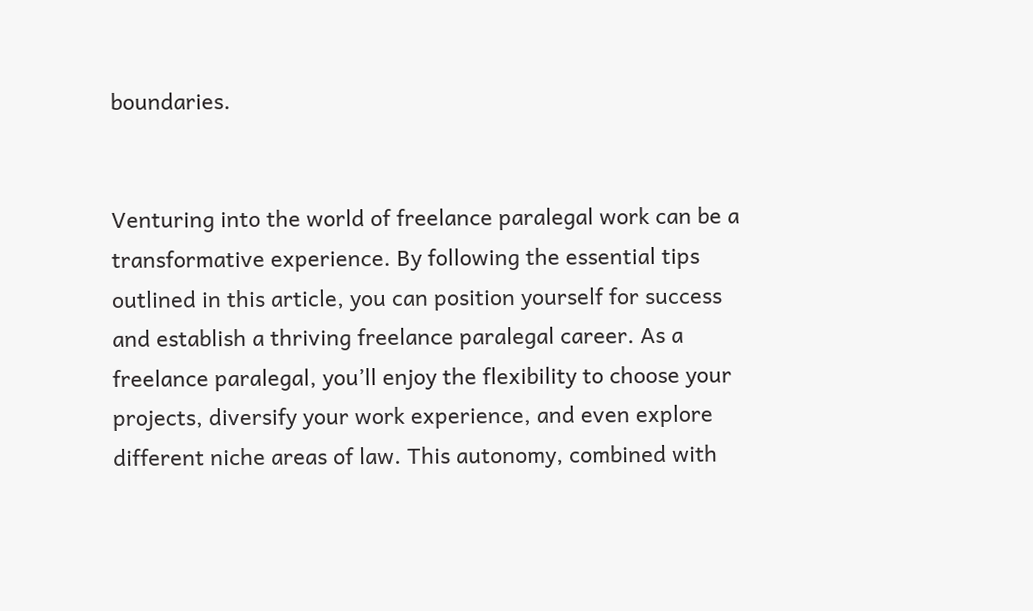boundaries.


Venturing into the world of freelance paralegal work can be a transformative experience. By following the essential tips outlined in this article, you can position yourself for success and establish a thriving freelance paralegal career. As a freelance paralegal, you’ll enjoy the flexibility to choose your projects, diversify your work experience, and even explore different niche areas of law. This autonomy, combined with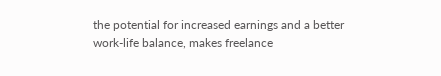the potential for increased earnings and a better work-life balance, makes freelance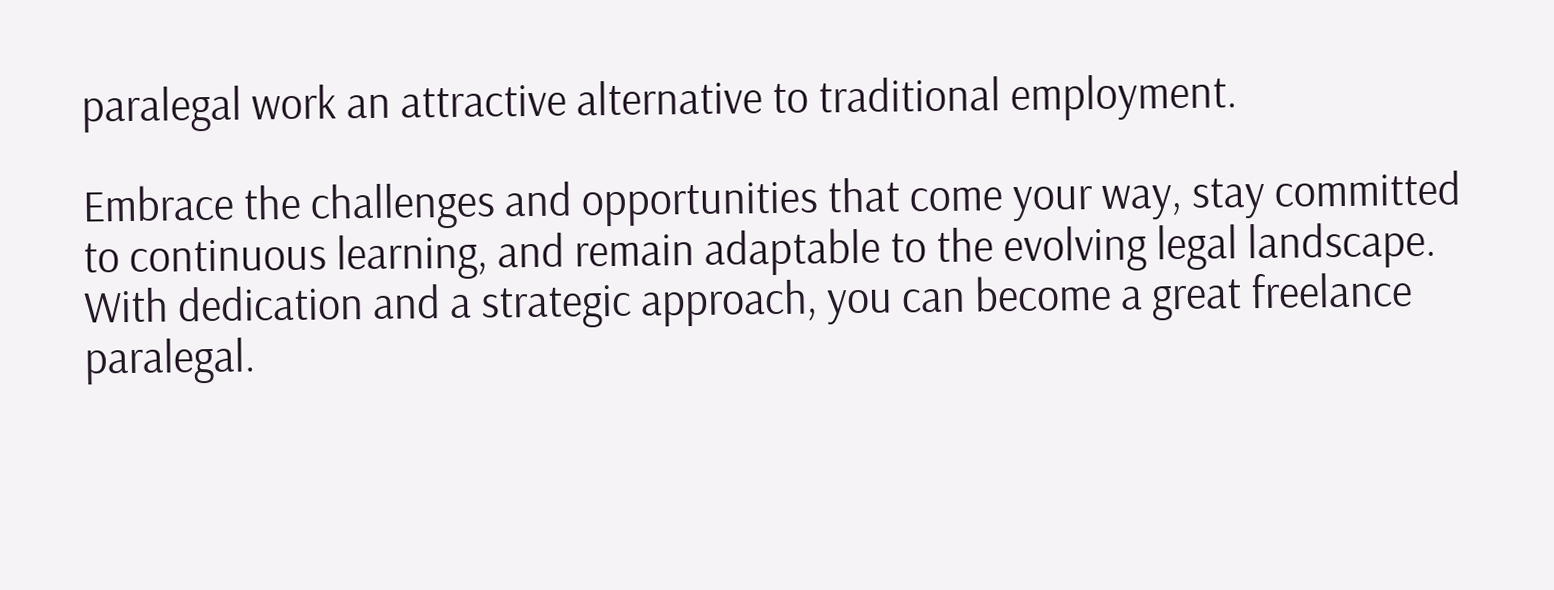paralegal work an attractive alternative to traditional employment.

Embrace the challenges and opportunities that come your way, stay committed to continuous learning, and remain adaptable to the evolving legal landscape. With dedication and a strategic approach, you can become a great freelance paralegal.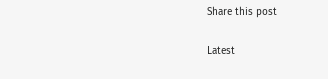Share this post

Latest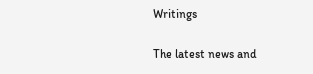Writings

The latest news and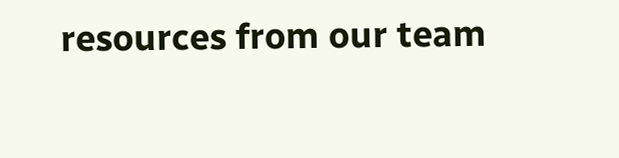resources from our team